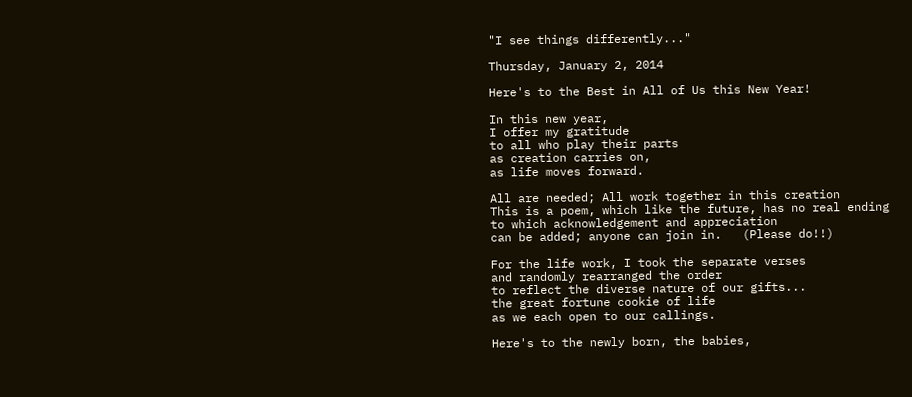"I see things differently..."

Thursday, January 2, 2014

Here's to the Best in All of Us this New Year!

In this new year,
I offer my gratitude
to all who play their parts
as creation carries on,
as life moves forward.

All are needed; All work together in this creation
This is a poem, which like the future, has no real ending
to which acknowledgement and appreciation
can be added; anyone can join in.   (Please do!!)

For the life work, I took the separate verses
and randomly rearranged the order
to reflect the diverse nature of our gifts...
the great fortune cookie of life
as we each open to our callings.

Here's to the newly born, the babies,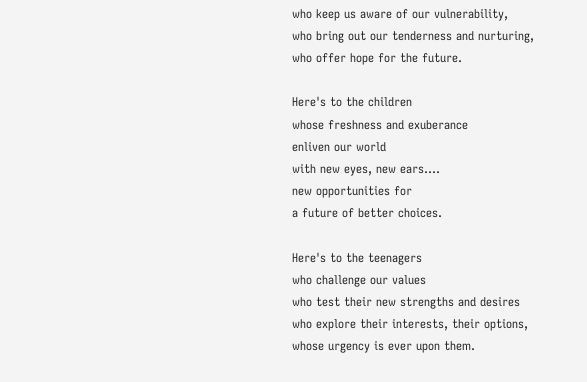who keep us aware of our vulnerability,
who bring out our tenderness and nurturing,
who offer hope for the future.

Here's to the children
whose freshness and exuberance
enliven our world
with new eyes, new ears….
new opportunities for
a future of better choices.

Here's to the teenagers
who challenge our values
who test their new strengths and desires
who explore their interests, their options,
whose urgency is ever upon them.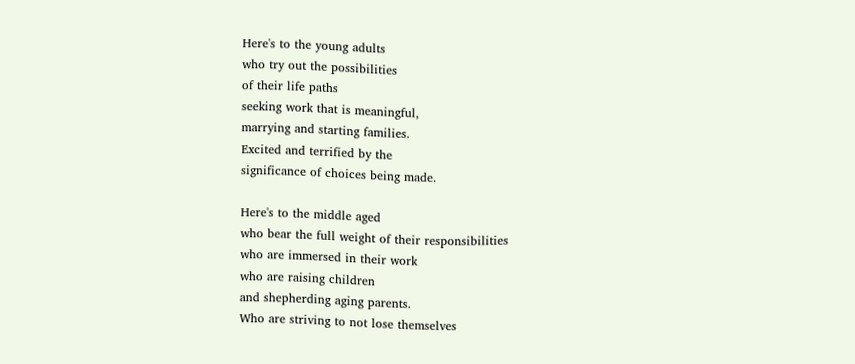Here's to the young adults
who try out the possibilities
of their life paths
seeking work that is meaningful,
marrying and starting families.
Excited and terrified by the
significance of choices being made.

Here's to the middle aged
who bear the full weight of their responsibilities
who are immersed in their work
who are raising children
and shepherding aging parents.
Who are striving to not lose themselves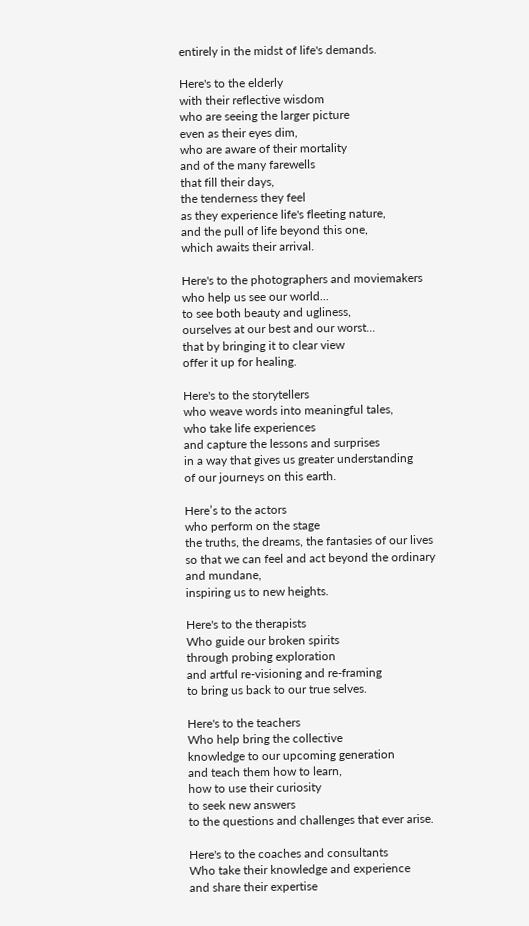entirely in the midst of life's demands.

Here's to the elderly
with their reflective wisdom
who are seeing the larger picture
even as their eyes dim,
who are aware of their mortality
and of the many farewells
that fill their days,
the tenderness they feel
as they experience life's fleeting nature,
and the pull of life beyond this one,
which awaits their arrival.

Here's to the photographers and moviemakers
who help us see our world...
to see both beauty and ugliness,
ourselves at our best and our worst...
that by bringing it to clear view
offer it up for healing.

Here's to the storytellers
who weave words into meaningful tales,
who take life experiences
and capture the lessons and surprises
in a way that gives us greater understanding
of our journeys on this earth.

Here’s to the actors
who perform on the stage
the truths, the dreams, the fantasies of our lives
so that we can feel and act beyond the ordinary and mundane,
inspiring us to new heights.

Here's to the therapists
Who guide our broken spirits
through probing exploration
and artful re-visioning and re-framing
to bring us back to our true selves.

Here's to the teachers
Who help bring the collective
knowledge to our upcoming generation
and teach them how to learn,
how to use their curiosity
to seek new answers
to the questions and challenges that ever arise.

Here's to the coaches and consultants
Who take their knowledge and experience
and share their expertise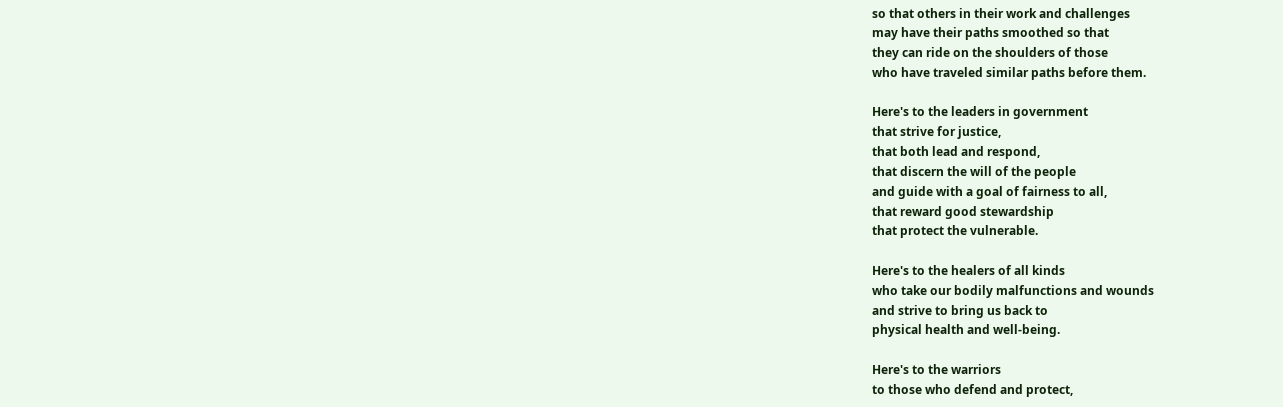so that others in their work and challenges
may have their paths smoothed so that
they can ride on the shoulders of those
who have traveled similar paths before them.

Here's to the leaders in government
that strive for justice,
that both lead and respond,
that discern the will of the people
and guide with a goal of fairness to all,
that reward good stewardship
that protect the vulnerable.

Here's to the healers of all kinds
who take our bodily malfunctions and wounds
and strive to bring us back to
physical health and well-being.

Here's to the warriors
to those who defend and protect,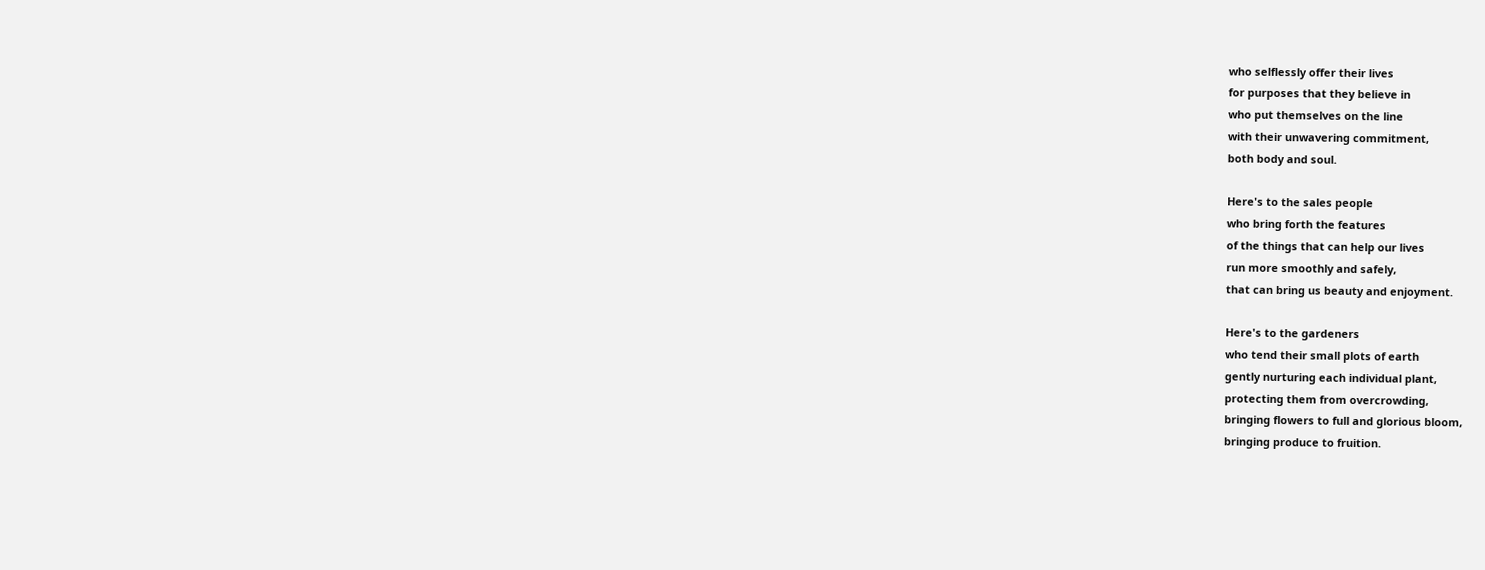who selflessly offer their lives
for purposes that they believe in
who put themselves on the line
with their unwavering commitment,
both body and soul.

Here's to the sales people
who bring forth the features
of the things that can help our lives
run more smoothly and safely,
that can bring us beauty and enjoyment.

Here's to the gardeners
who tend their small plots of earth
gently nurturing each individual plant,
protecting them from overcrowding,
bringing flowers to full and glorious bloom,
bringing produce to fruition.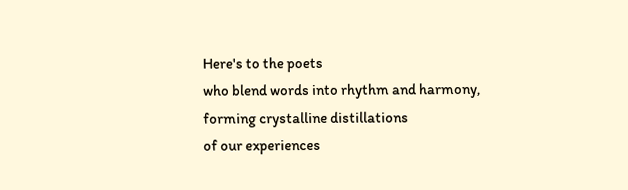Here's to the poets
who blend words into rhythm and harmony,
forming crystalline distillations
of our experiences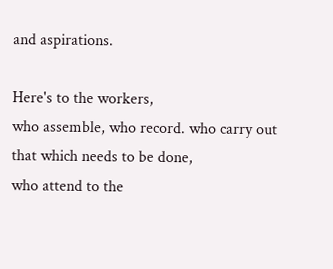and aspirations.

Here's to the workers,
who assemble, who record. who carry out
that which needs to be done,
who attend to the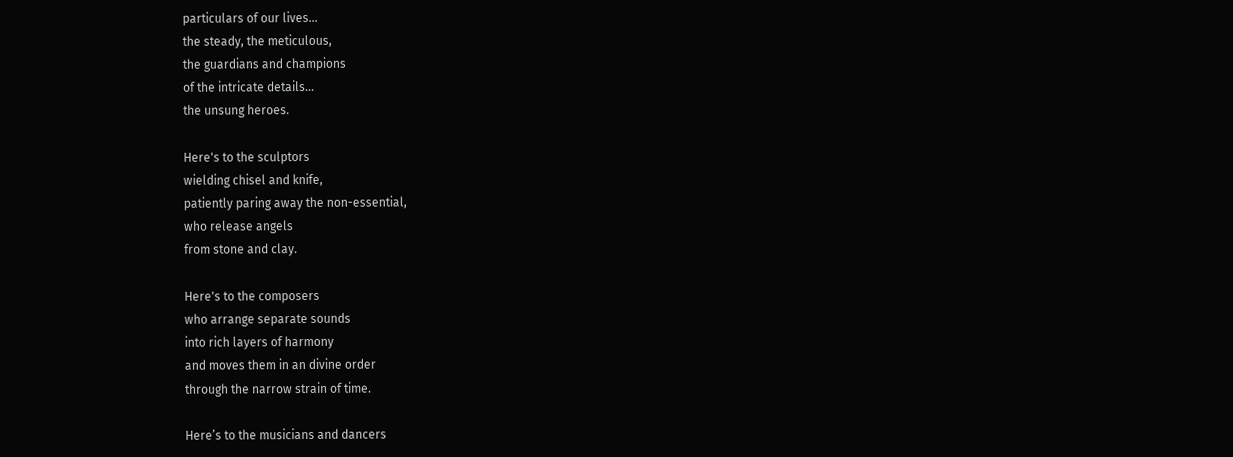particulars of our lives...
the steady, the meticulous,
the guardians and champions
of the intricate details...
the unsung heroes.

Here's to the sculptors
wielding chisel and knife,
patiently paring away the non-essential,
who release angels
from stone and clay.

Here's to the composers
who arrange separate sounds
into rich layers of harmony
and moves them in an divine order
through the narrow strain of time.

Here’s to the musicians and dancers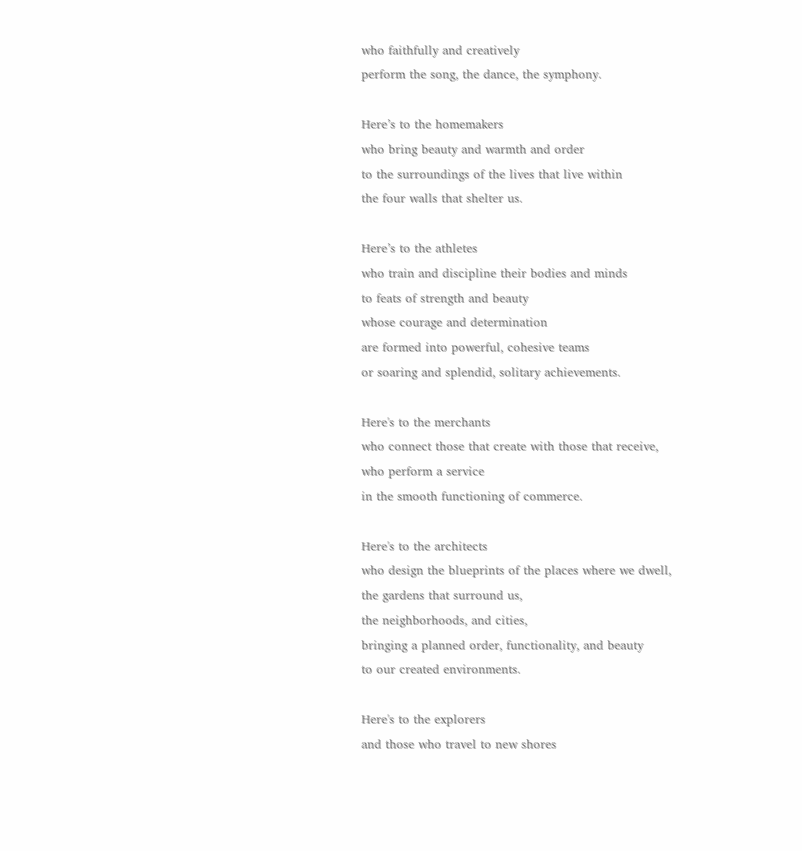who faithfully and creatively
perform the song, the dance, the symphony.

Here’s to the homemakers
who bring beauty and warmth and order
to the surroundings of the lives that live within
the four walls that shelter us.

Here’s to the athletes
who train and discipline their bodies and minds
to feats of strength and beauty
whose courage and determination
are formed into powerful, cohesive teams
or soaring and splendid, solitary achievements.

Here's to the merchants
who connect those that create with those that receive,
who perform a service
in the smooth functioning of commerce.

Here's to the architects
who design the blueprints of the places where we dwell,
the gardens that surround us,
the neighborhoods, and cities,
bringing a planned order, functionality, and beauty
to our created environments.

Here's to the explorers
and those who travel to new shores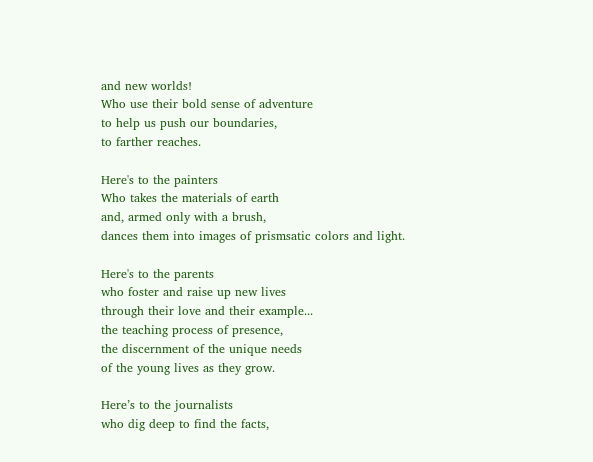and new worlds!
Who use their bold sense of adventure
to help us push our boundaries,
to farther reaches.

Here's to the painters
Who takes the materials of earth
and, armed only with a brush,
dances them into images of prismsatic colors and light.

Here's to the parents
who foster and raise up new lives
through their love and their example...
the teaching process of presence,
the discernment of the unique needs
of the young lives as they grow.

Here’s to the journalists
who dig deep to find the facts,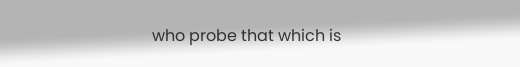who probe that which is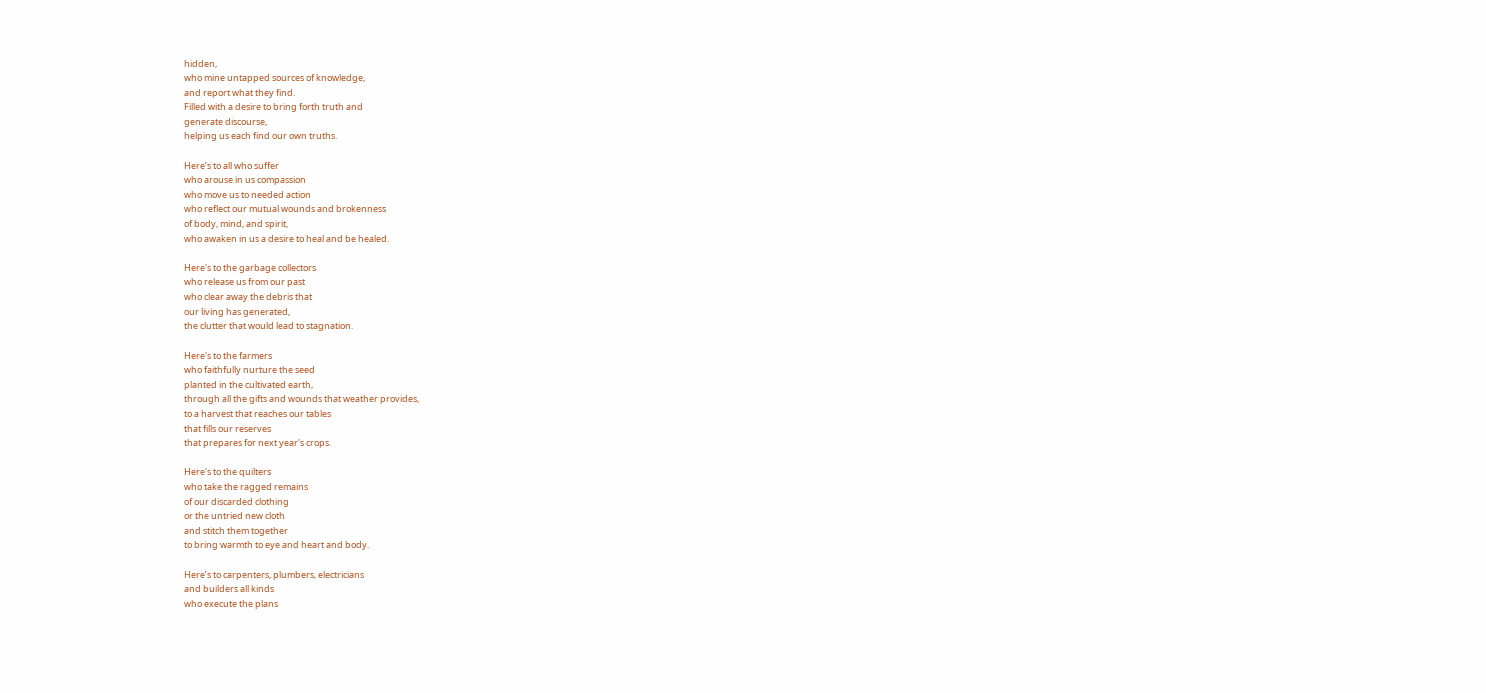hidden,
who mine untapped sources of knowledge,
and report what they find.
Filled with a desire to bring forth truth and
generate discourse,
helping us each find our own truths.

Here’s to all who suffer
who arouse in us compassion
who move us to needed action
who reflect our mutual wounds and brokenness
of body, mind, and spirit,
who awaken in us a desire to heal and be healed.

Here's to the garbage collectors
who release us from our past
who clear away the debris that
our living has generated,
the clutter that would lead to stagnation.

Here's to the farmers
who faithfully nurture the seed
planted in the cultivated earth,
through all the gifts and wounds that weather provides,
to a harvest that reaches our tables
that fills our reserves
that prepares for next year's crops.

Here's to the quilters
who take the ragged remains
of our discarded clothing
or the untried new cloth
and stitch them together
to bring warmth to eye and heart and body.

Here’s to carpenters, plumbers, electricians
and builders all kinds
who execute the plans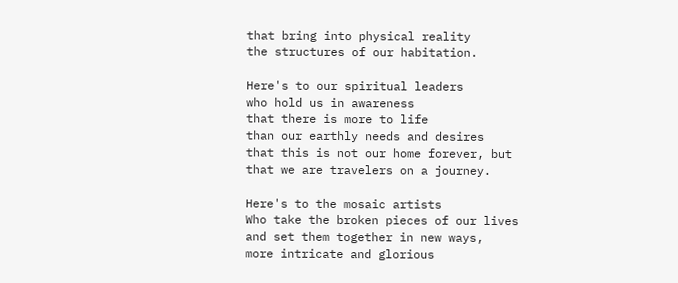that bring into physical reality
the structures of our habitation.

Here's to our spiritual leaders
who hold us in awareness
that there is more to life
than our earthly needs and desires
that this is not our home forever, but
that we are travelers on a journey.

Here's to the mosaic artists
Who take the broken pieces of our lives
and set them together in new ways,
more intricate and glorious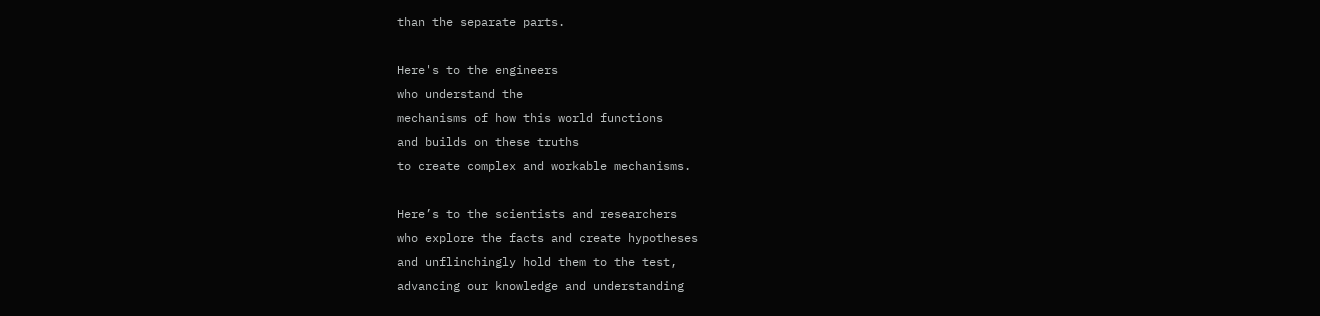than the separate parts.

Here's to the engineers
who understand the
mechanisms of how this world functions
and builds on these truths
to create complex and workable mechanisms.

Here’s to the scientists and researchers
who explore the facts and create hypotheses
and unflinchingly hold them to the test,
advancing our knowledge and understanding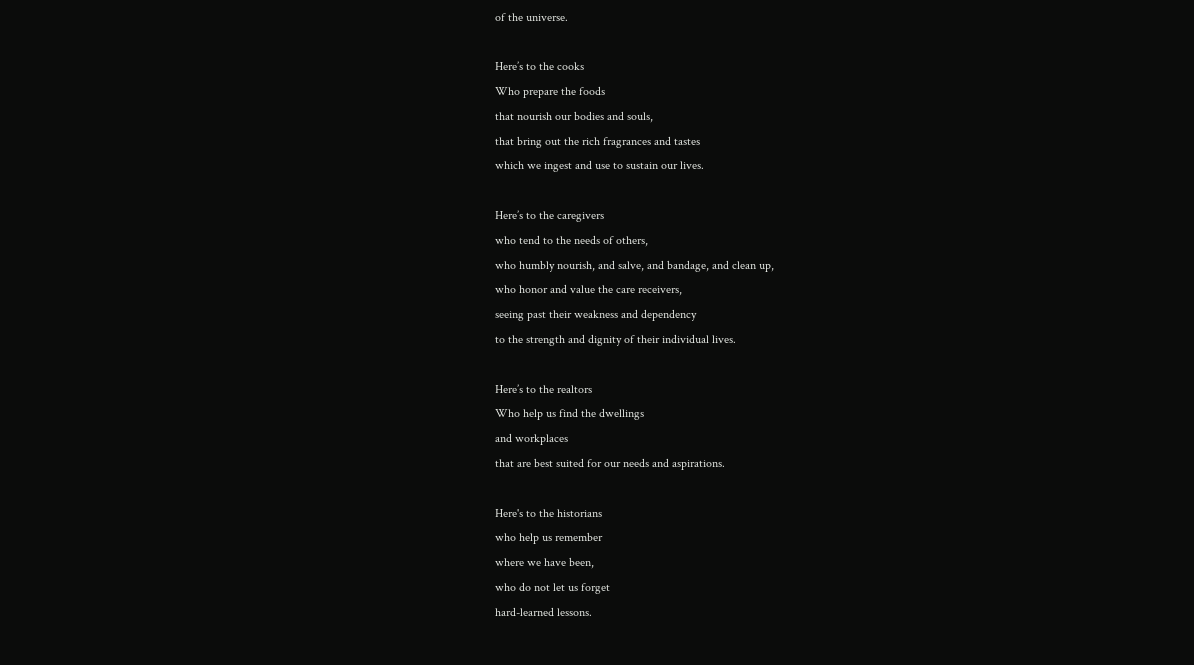of the universe.

Here’s to the cooks
Who prepare the foods
that nourish our bodies and souls,
that bring out the rich fragrances and tastes
which we ingest and use to sustain our lives.

Here’s to the caregivers
who tend to the needs of others,
who humbly nourish, and salve, and bandage, and clean up,
who honor and value the care receivers,
seeing past their weakness and dependency
to the strength and dignity of their individual lives.

Here’s to the realtors
Who help us find the dwellings
and workplaces
that are best suited for our needs and aspirations.

Here's to the historians
who help us remember
where we have been,
who do not let us forget
hard-learned lessons.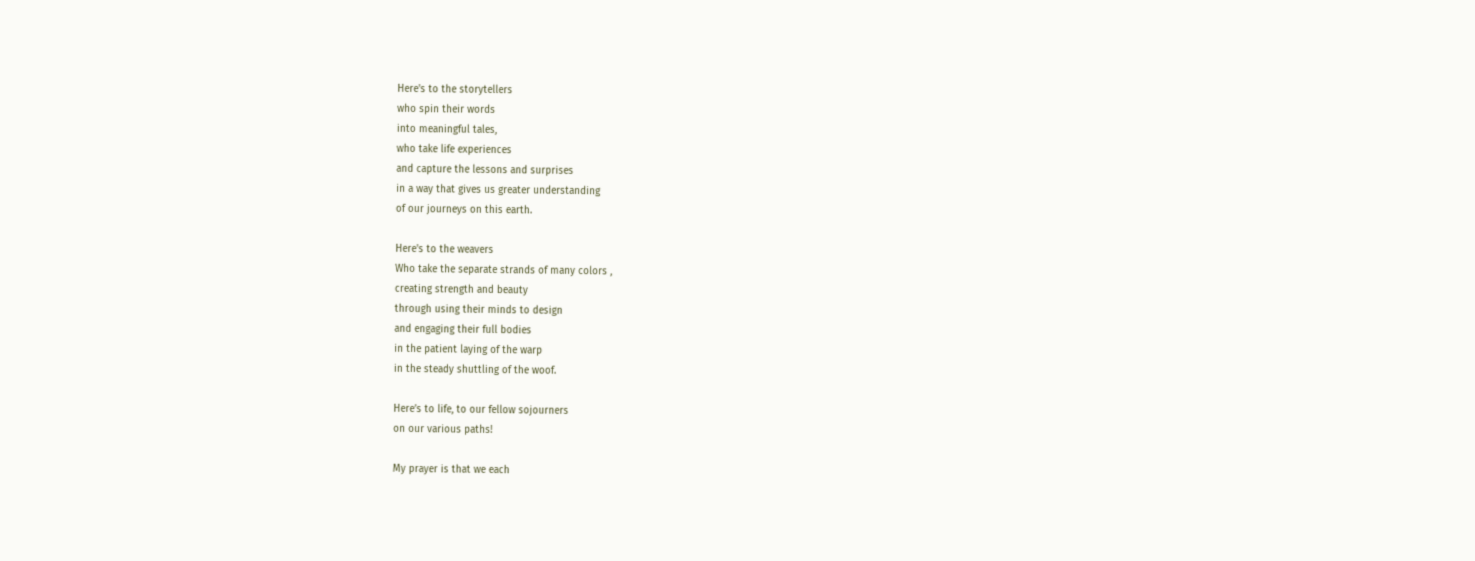Here's to the storytellers
who spin their words
into meaningful tales,
who take life experiences
and capture the lessons and surprises
in a way that gives us greater understanding
of our journeys on this earth.

Here's to the weavers
Who take the separate strands of many colors ,
creating strength and beauty
through using their minds to design
and engaging their full bodies
in the patient laying of the warp
in the steady shuttling of the woof.

Here’s to life, to our fellow sojourners
on our various paths!

My prayer is that we each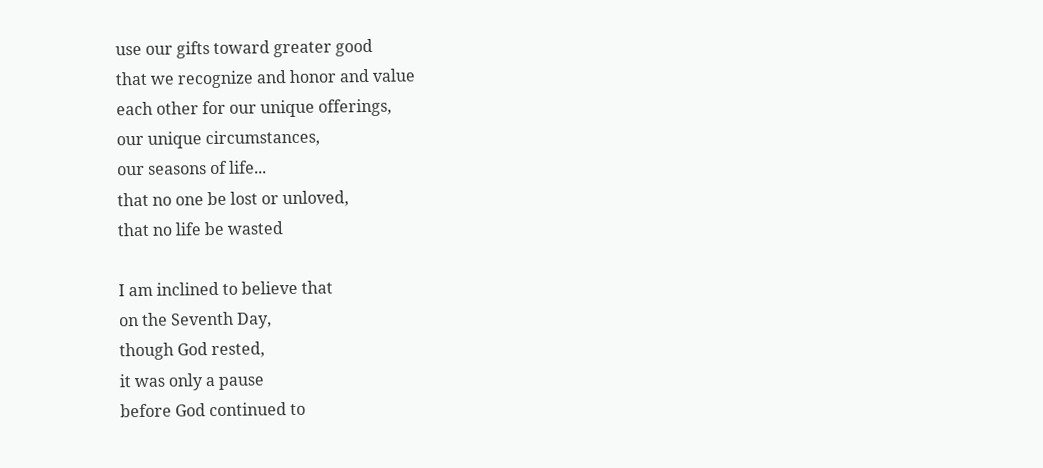use our gifts toward greater good
that we recognize and honor and value
each other for our unique offerings,
our unique circumstances,
our seasons of life...
that no one be lost or unloved,
that no life be wasted

I am inclined to believe that
on the Seventh Day,
though God rested,
it was only a pause
before God continued to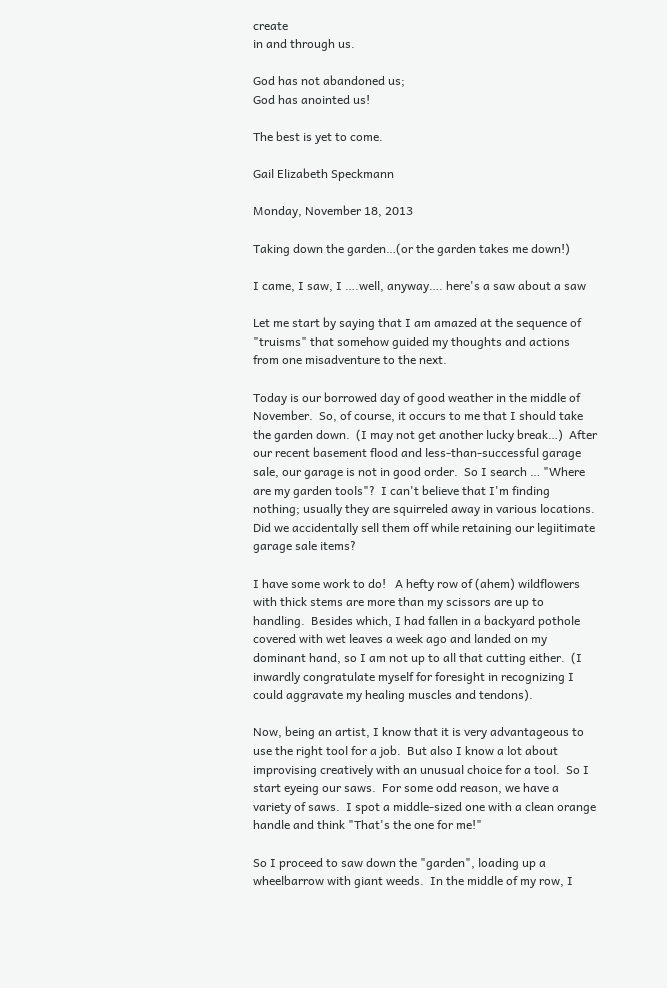create
in and through us.

God has not abandoned us;
God has anointed us!

The best is yet to come.

Gail Elizabeth Speckmann

Monday, November 18, 2013

Taking down the garden…(or the garden takes me down!)

I came, I saw, I ….well, anyway…. here's a saw about a saw

Let me start by saying that I am amazed at the sequence of "truisms" that somehow guided my thoughts and actions from one misadventure to the next.

Today is our borrowed day of good weather in the middle of November.  So, of course, it occurs to me that I should take the garden down.  (I may not get another lucky break…)  After our recent basement flood and less-than-successful garage sale, our garage is not in good order.  So I search … "Where are my garden tools"?  I can't believe that I'm finding nothing; usually they are squirreled away in various locations.  Did we accidentally sell them off while retaining our legiitimate garage sale items?

I have some work to do!   A hefty row of (ahem) wildflowers with thick stems are more than my scissors are up to handling.  Besides which, I had fallen in a backyard pothole covered with wet leaves a week ago and landed on my dominant hand, so I am not up to all that cutting either.  (I inwardly congratulate myself for foresight in recognizing I could aggravate my healing muscles and tendons).

Now, being an artist, I know that it is very advantageous to use the right tool for a job.  But also I know a lot about improvising creatively with an unusual choice for a tool.  So I start eyeing our saws.  For some odd reason, we have a variety of saws.  I spot a middle-sized one with a clean orange handle and think "That's the one for me!"

So I proceed to saw down the "garden", loading up a wheelbarrow with giant weeds.  In the middle of my row, I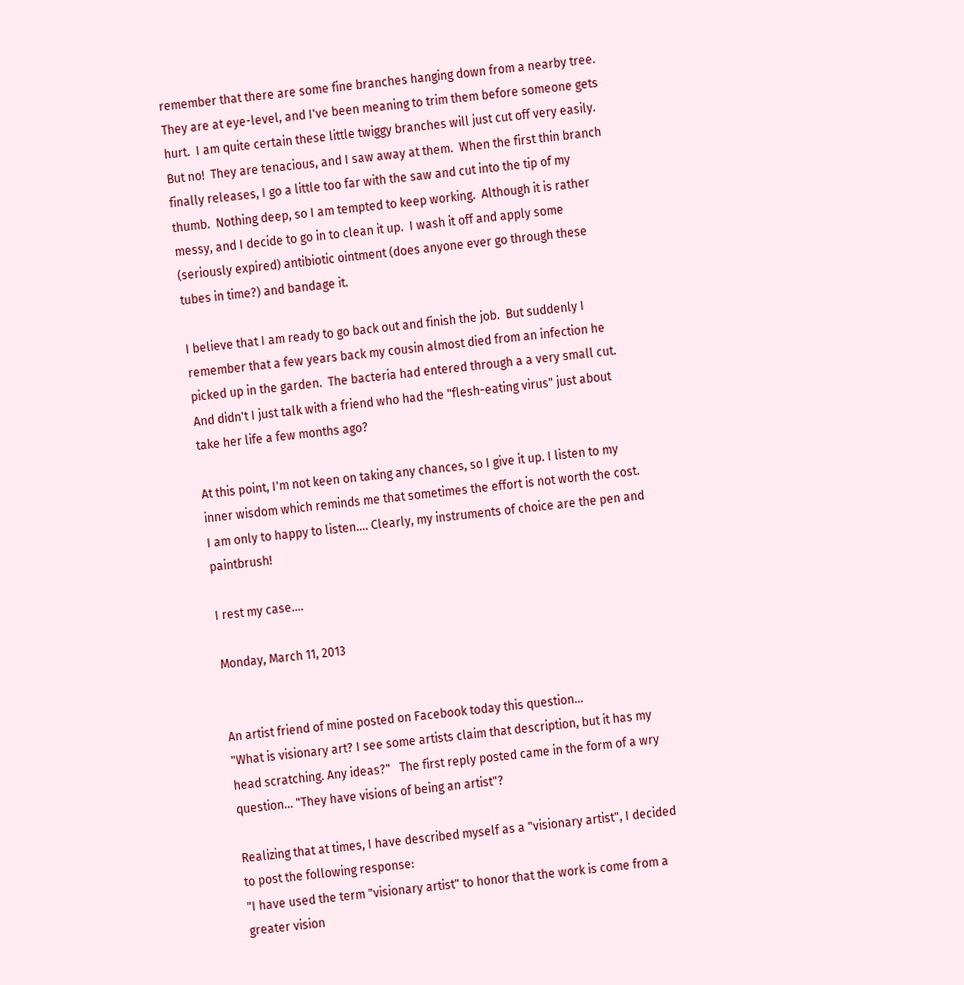remember that there are some fine branches hanging down from a nearby tree.  They are at eye-level, and I've been meaning to trim them before someone gets hurt.  I am quite certain these little twiggy branches will just cut off very easily.  But no!  They are tenacious, and I saw away at them.  When the first thin branch finally releases, I go a little too far with the saw and cut into the tip of my thumb.  Nothing deep, so I am tempted to keep working.  Although it is rather messy, and I decide to go in to clean it up.  I wash it off and apply some (seriously expired) antibiotic ointment (does anyone ever go through these tubes in time?) and bandage it.

I believe that I am ready to go back out and finish the job.  But suddenly I remember that a few years back my cousin almost died from an infection he picked up in the garden.  The bacteria had entered through a a very small cut. And didn't I just talk with a friend who had the "flesh-eating virus" just about take her life a few months ago?

At this point, I'm not keen on taking any chances, so I give it up. I listen to my inner wisdom which reminds me that sometimes the effort is not worth the cost.  I am only to happy to listen…. Clearly, my instruments of choice are the pen and paintbrush!

I rest my case….

Monday, March 11, 2013


An artist friend of mine posted on Facebook today this question...
"What is visionary art? I see some artists claim that description, but it has my head scratching. Any ideas?"   The first reply posted came in the form of a wry question... "They have visions of being an artist"?

Realizing that at times, I have described myself as a "visionary artist", I decided to post the following response:
"I have used the term "visionary artist" to honor that the work is come from a greater vision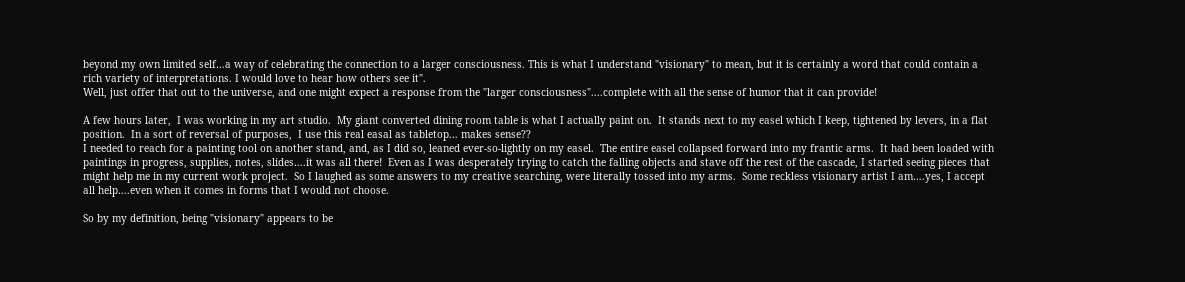beyond my own limited self…a way of celebrating the connection to a larger consciousness. This is what I understand "visionary" to mean, but it is certainly a word that could contain a rich variety of interpretations. I would love to hear how others see it".
Well, just offer that out to the universe, and one might expect a response from the "larger consciousness"....complete with all the sense of humor that it can provide!

A few hours later,  I was working in my art studio.  My giant converted dining room table is what I actually paint on.  It stands next to my easel which I keep, tightened by levers, in a flat position.  In a sort of reversal of purposes,  I use this real easal as tabletop... makes sense??
I needed to reach for a painting tool on another stand, and, as I did so, leaned ever-so-lightly on my easel.  The entire easel collapsed forward into my frantic arms.  It had been loaded with paintings in progress, supplies, notes, slides….it was all there!  Even as I was desperately trying to catch the falling objects and stave off the rest of the cascade, I started seeing pieces that might help me in my current work project.  So I laughed as some answers to my creative searching, were literally tossed into my arms.  Some reckless visionary artist I am….yes, I accept all help….even when it comes in forms that I would not choose.

So by my definition, being "visionary" appears to be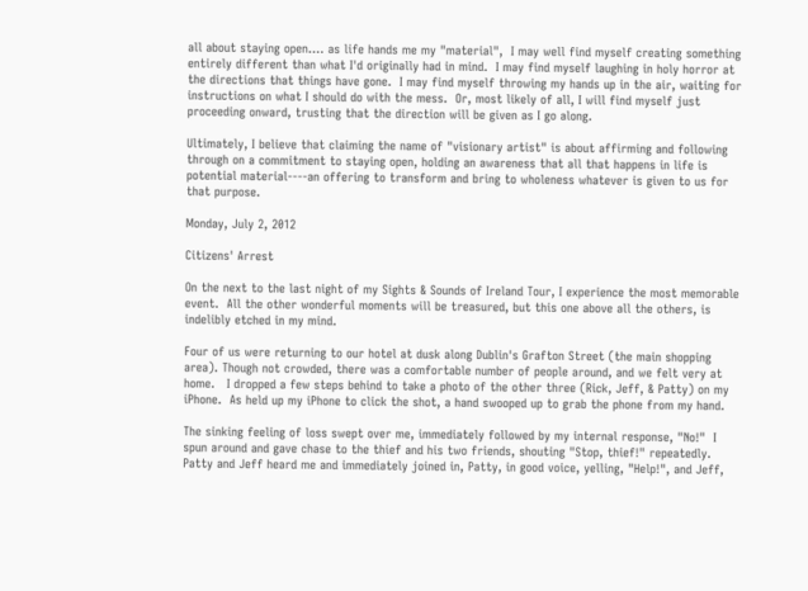all about staying open.... as life hands me my "material",  I may well find myself creating something entirely different than what I'd originally had in mind.  I may find myself laughing in holy horror at the directions that things have gone.  I may find myself throwing my hands up in the air, waiting for instructions on what I should do with the mess.  Or, most likely of all, I will find myself just proceeding onward, trusting that the direction will be given as I go along.

Ultimately, I believe that claiming the name of "visionary artist" is about affirming and following through on a commitment to staying open, holding an awareness that all that happens in life is potential material----an offering to transform and bring to wholeness whatever is given to us for that purpose.

Monday, July 2, 2012

Citizens' Arrest

On the next to the last night of my Sights & Sounds of Ireland Tour, I experience the most memorable event.  All the other wonderful moments will be treasured, but this one above all the others, is indelibly etched in my mind.

Four of us were returning to our hotel at dusk along Dublin's Grafton Street (the main shopping area). Though not crowded, there was a comfortable number of people around, and we felt very at home.   I dropped a few steps behind to take a photo of the other three (Rick, Jeff, & Patty) on my iPhone.  As held up my iPhone to click the shot, a hand swooped up to grab the phone from my hand.

The sinking feeling of loss swept over me, immediately followed by my internal response, "No!"  I spun around and gave chase to the thief and his two friends, shouting "Stop, thief!" repeatedly.  Patty and Jeff heard me and immediately joined in, Patty, in good voice, yelling, "Help!", and Jeff,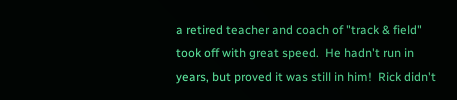a retired teacher and coach of "track & field" took off with great speed.  He hadn't run in years, but proved it was still in him!  Rick didn't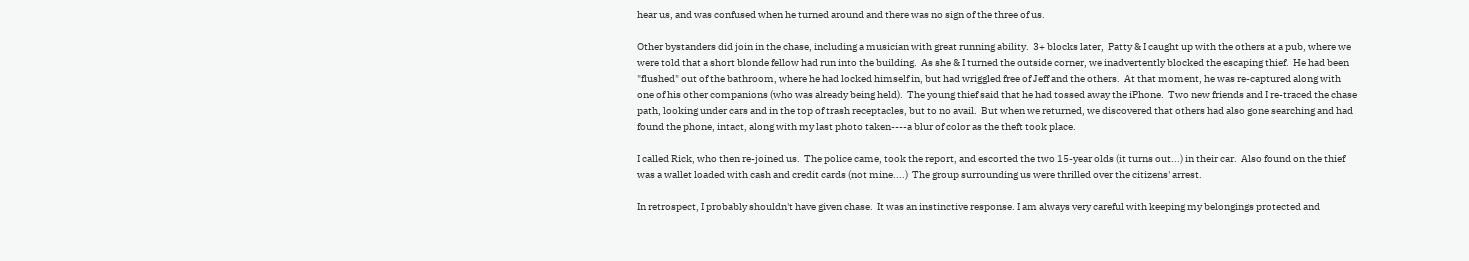hear us, and was confused when he turned around and there was no sign of the three of us.

Other bystanders did join in the chase, including a musician with great running ability.  3+ blocks later,  Patty & I caught up with the others at a pub, where we were told that a short blonde fellow had run into the building.  As she & I turned the outside corner, we inadvertently blocked the escaping thief.  He had been "flushed" out of the bathroom, where he had locked himself in, but had wriggled free of Jeff and the others.  At that moment, he was re-captured along with one of his other companions (who was already being held).  The young thief said that he had tossed away the iPhone.  Two new friends and I re-traced the chase path, looking under cars and in the top of trash receptacles, but to no avail.  But when we returned, we discovered that others had also gone searching and had found the phone, intact, along with my last photo taken----a blur of color as the theft took place.

I called Rick, who then re-joined us.  The police came, took the report, and escorted the two 15-year olds (it turns out...) in their car.  Also found on the thief was a wallet loaded with cash and credit cards (not mine....)  The group surrounding us were thrilled over the citizens' arrest.

In retrospect, I probably shouldn't have given chase.  It was an instinctive response. I am always very careful with keeping my belongings protected and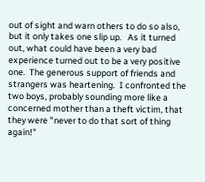out of sight and warn others to do so also, but it only takes one slip up.   As it turned out, what could have been a very bad experience turned out to be a very positive one.  The generous support of friends and strangers was heartening.  I confronted the two boys, probably sounding more like a concerned mother than a theft victim, that they were "never to do that sort of thing again!"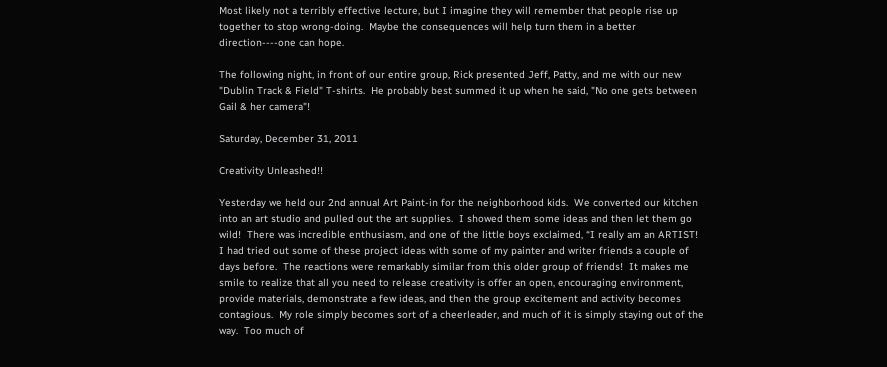Most likely not a terribly effective lecture, but I imagine they will remember that people rise up together to stop wrong-doing.  Maybe the consequences will help turn them in a better direction----one can hope.

The following night, in front of our entire group, Rick presented Jeff, Patty, and me with our new "Dublin Track & Field" T-shirts.  He probably best summed it up when he said, "No one gets between Gail & her camera"!

Saturday, December 31, 2011

Creativity Unleashed!!

Yesterday we held our 2nd annual Art Paint-in for the neighborhood kids.  We converted our kitchen into an art studio and pulled out the art supplies.  I showed them some ideas and then let them go wild!  There was incredible enthusiasm, and one of the little boys exclaimed, “I really am an ARTIST!
I had tried out some of these project ideas with some of my painter and writer friends a couple of days before.  The reactions were remarkably similar from this older group of friends!  It makes me smile to realize that all you need to release creativity is offer an open, encouraging environment, provide materials, demonstrate a few ideas, and then the group excitement and activity becomes contagious.  My role simply becomes sort of a cheerleader, and much of it is simply staying out of the way.  Too much of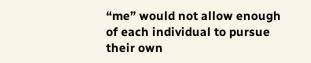“me” would not allow enough of each individual to pursue their own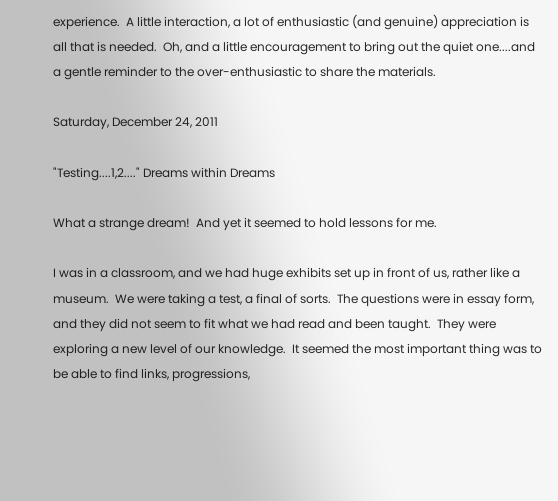experience.  A little interaction, a lot of enthusiastic (and genuine) appreciation is all that is needed.  Oh, and a little encouragement to bring out the quiet one....and a gentle reminder to the over-enthusiastic to share the materials.

Saturday, December 24, 2011

"Testing....1,2...." Dreams within Dreams

What a strange dream!  And yet it seemed to hold lessons for me.

I was in a classroom, and we had huge exhibits set up in front of us, rather like a museum.  We were taking a test, a final of sorts.  The questions were in essay form, and they did not seem to fit what we had read and been taught.  They were exploring a new level of our knowledge.  It seemed the most important thing was to be able to find links, progressions,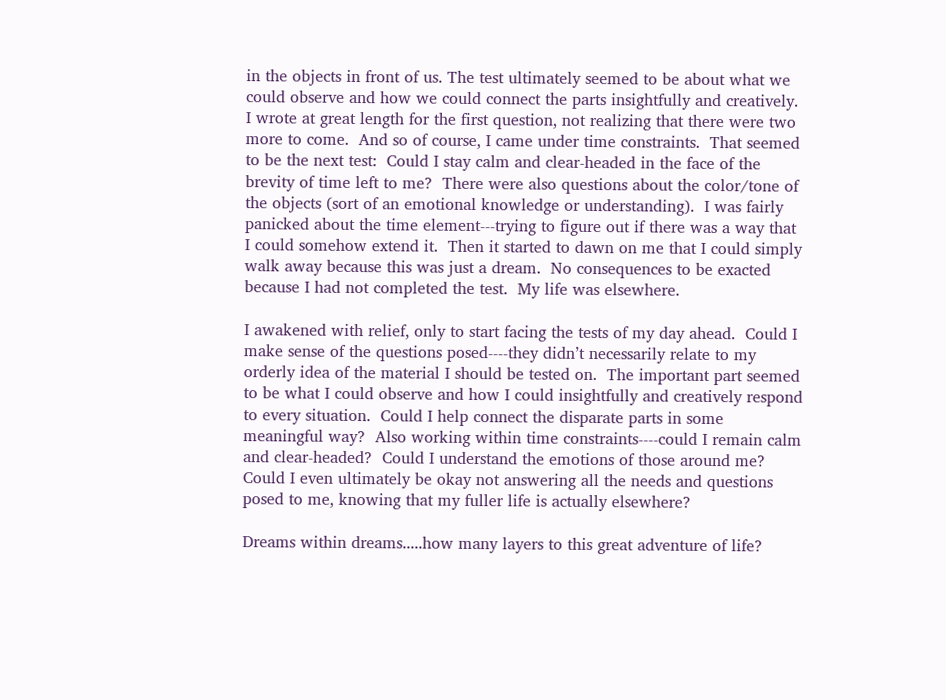in the objects in front of us. The test ultimately seemed to be about what we could observe and how we could connect the parts insightfully and creatively.  I wrote at great length for the first question, not realizing that there were two more to come.  And so of course, I came under time constraints.  That seemed to be the next test:  Could I stay calm and clear-headed in the face of the brevity of time left to me?  There were also questions about the color/tone of the objects (sort of an emotional knowledge or understanding).  I was fairly panicked about the time element---trying to figure out if there was a way that I could somehow extend it.  Then it started to dawn on me that I could simply walk away because this was just a dream.  No consequences to be exacted because I had not completed the test.  My life was elsewhere.

I awakened with relief, only to start facing the tests of my day ahead.  Could I make sense of the questions posed----they didn’t necessarily relate to my orderly idea of the material I should be tested on.  The important part seemed to be what I could observe and how I could insightfully and creatively respond to every situation.  Could I help connect the disparate parts in some meaningful way?  Also working within time constraints----could I remain calm and clear-headed?  Could I understand the emotions of those around me? Could I even ultimately be okay not answering all the needs and questions posed to me, knowing that my fuller life is actually elsewhere?

Dreams within dreams.....how many layers to this great adventure of life?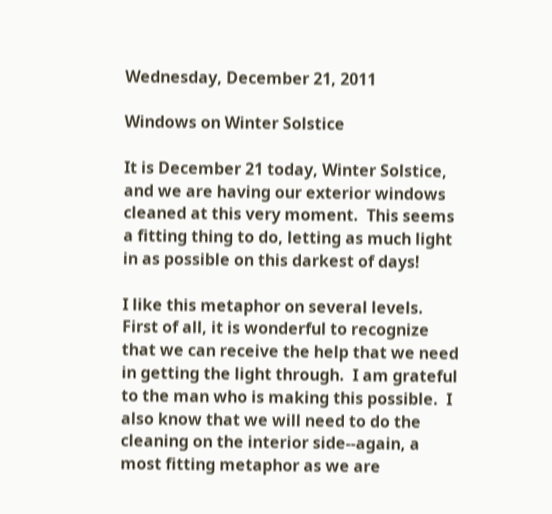Wednesday, December 21, 2011

Windows on Winter Solstice

It is December 21 today, Winter Solstice, and we are having our exterior windows cleaned at this very moment.  This seems a fitting thing to do, letting as much light in as possible on this darkest of days!

I like this metaphor on several levels.  First of all, it is wonderful to recognize that we can receive the help that we need in getting the light through.  I am grateful to the man who is making this possible.  I also know that we will need to do the cleaning on the interior side--again, a most fitting metaphor as we are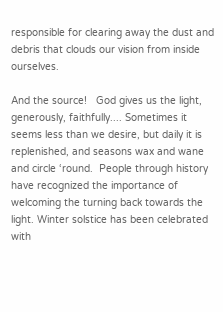responsible for clearing away the dust and debris that clouds our vision from inside ourselves.

And the source!   God gives us the light, generously, faithfully.... Sometimes it seems less than we desire, but daily it is replenished, and seasons wax and wane and circle ‘round.  People through history  have recognized the importance of welcoming the turning back towards the light. Winter solstice has been celebrated with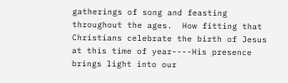gatherings of song and feasting throughout the ages.  How fitting that Christians celebrate the birth of Jesus at this time of year----His presence brings light into our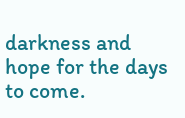darkness and hope for the days to come.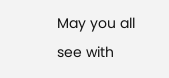May you all see with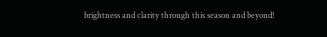brightness and clarity through this season and beyond!